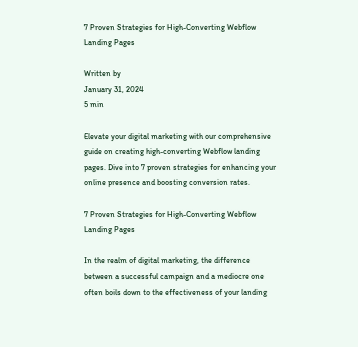7 Proven Strategies for High-Converting Webflow Landing Pages

Written by
January 31, 2024
5 min

Elevate your digital marketing with our comprehensive guide on creating high-converting Webflow landing pages. Dive into 7 proven strategies for enhancing your online presence and boosting conversion rates.

7 Proven Strategies for High-Converting Webflow Landing Pages

In the realm of digital marketing, the difference between a successful campaign and a mediocre one often boils down to the effectiveness of your landing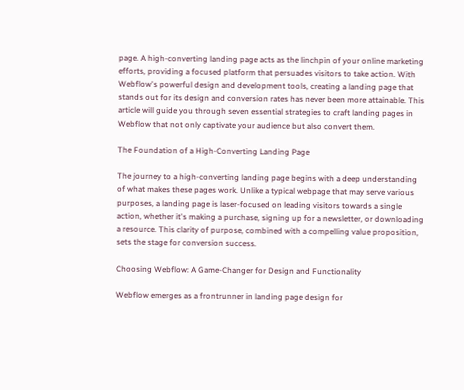page. A high-converting landing page acts as the linchpin of your online marketing efforts, providing a focused platform that persuades visitors to take action. With Webflow's powerful design and development tools, creating a landing page that stands out for its design and conversion rates has never been more attainable. This article will guide you through seven essential strategies to craft landing pages in Webflow that not only captivate your audience but also convert them.

The Foundation of a High-Converting Landing Page

The journey to a high-converting landing page begins with a deep understanding of what makes these pages work. Unlike a typical webpage that may serve various purposes, a landing page is laser-focused on leading visitors towards a single action, whether it's making a purchase, signing up for a newsletter, or downloading a resource. This clarity of purpose, combined with a compelling value proposition, sets the stage for conversion success.

Choosing Webflow: A Game-Changer for Design and Functionality

Webflow emerges as a frontrunner in landing page design for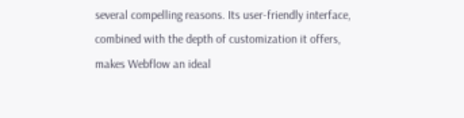several compelling reasons. Its user-friendly interface, combined with the depth of customization it offers, makes Webflow an ideal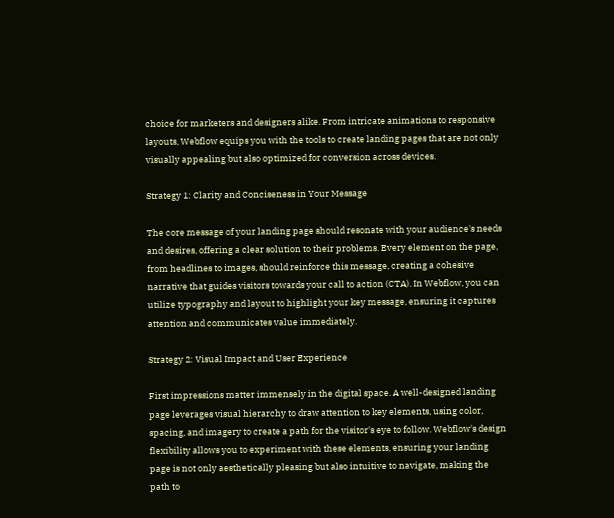choice for marketers and designers alike. From intricate animations to responsive layouts, Webflow equips you with the tools to create landing pages that are not only visually appealing but also optimized for conversion across devices.

Strategy 1: Clarity and Conciseness in Your Message

The core message of your landing page should resonate with your audience's needs and desires, offering a clear solution to their problems. Every element on the page, from headlines to images, should reinforce this message, creating a cohesive narrative that guides visitors towards your call to action (CTA). In Webflow, you can utilize typography and layout to highlight your key message, ensuring it captures attention and communicates value immediately.

Strategy 2: Visual Impact and User Experience

First impressions matter immensely in the digital space. A well-designed landing page leverages visual hierarchy to draw attention to key elements, using color, spacing, and imagery to create a path for the visitor's eye to follow. Webflow's design flexibility allows you to experiment with these elements, ensuring your landing page is not only aesthetically pleasing but also intuitive to navigate, making the path to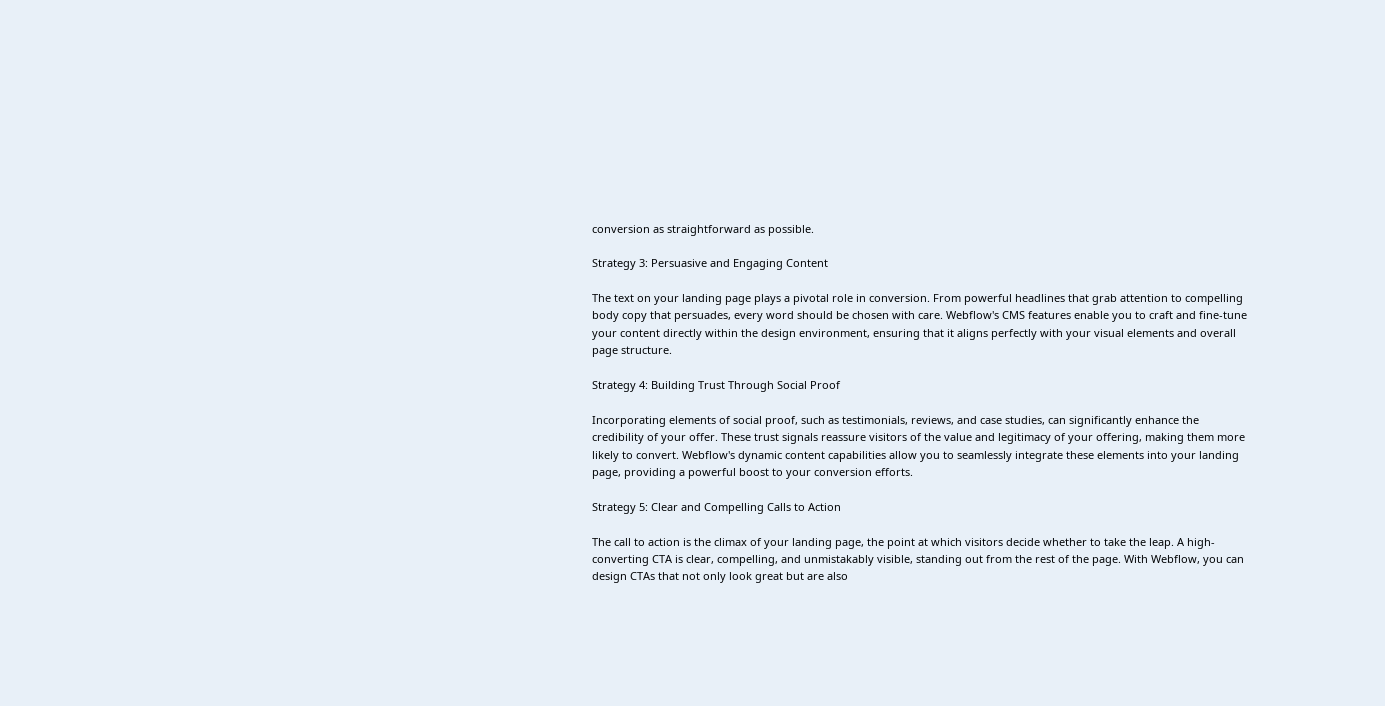conversion as straightforward as possible.

Strategy 3: Persuasive and Engaging Content

The text on your landing page plays a pivotal role in conversion. From powerful headlines that grab attention to compelling body copy that persuades, every word should be chosen with care. Webflow's CMS features enable you to craft and fine-tune your content directly within the design environment, ensuring that it aligns perfectly with your visual elements and overall page structure.

Strategy 4: Building Trust Through Social Proof

Incorporating elements of social proof, such as testimonials, reviews, and case studies, can significantly enhance the credibility of your offer. These trust signals reassure visitors of the value and legitimacy of your offering, making them more likely to convert. Webflow's dynamic content capabilities allow you to seamlessly integrate these elements into your landing page, providing a powerful boost to your conversion efforts.

Strategy 5: Clear and Compelling Calls to Action

The call to action is the climax of your landing page, the point at which visitors decide whether to take the leap. A high-converting CTA is clear, compelling, and unmistakably visible, standing out from the rest of the page. With Webflow, you can design CTAs that not only look great but are also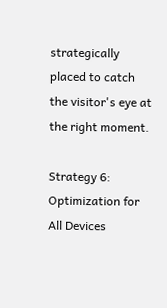strategically placed to catch the visitor's eye at the right moment.

Strategy 6: Optimization for All Devices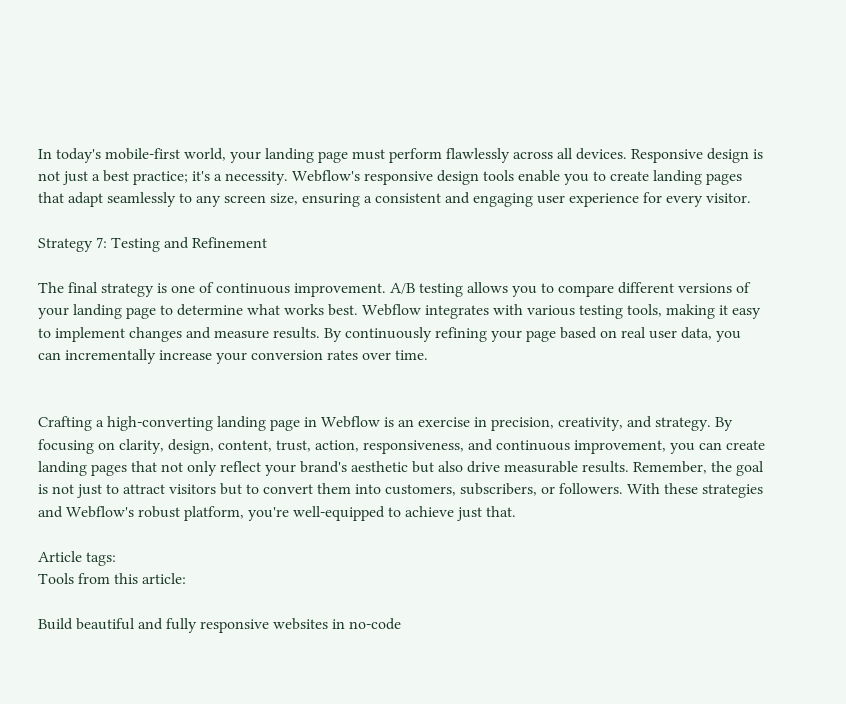In today's mobile-first world, your landing page must perform flawlessly across all devices. Responsive design is not just a best practice; it's a necessity. Webflow's responsive design tools enable you to create landing pages that adapt seamlessly to any screen size, ensuring a consistent and engaging user experience for every visitor.

Strategy 7: Testing and Refinement

The final strategy is one of continuous improvement. A/B testing allows you to compare different versions of your landing page to determine what works best. Webflow integrates with various testing tools, making it easy to implement changes and measure results. By continuously refining your page based on real user data, you can incrementally increase your conversion rates over time.


Crafting a high-converting landing page in Webflow is an exercise in precision, creativity, and strategy. By focusing on clarity, design, content, trust, action, responsiveness, and continuous improvement, you can create landing pages that not only reflect your brand's aesthetic but also drive measurable results. Remember, the goal is not just to attract visitors but to convert them into customers, subscribers, or followers. With these strategies and Webflow's robust platform, you're well-equipped to achieve just that.

Article tags:
Tools from this article:

Build beautiful and fully responsive websites in no-code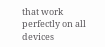that work perfectly on all devices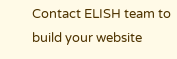Contact ELISH team to build your website